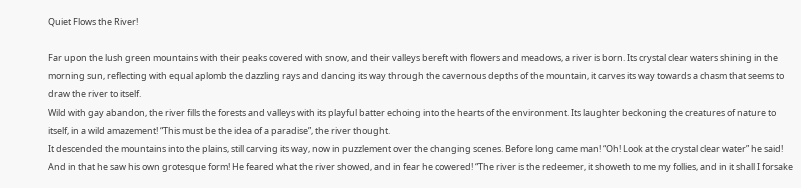Quiet Flows the River!

Far upon the lush green mountains with their peaks covered with snow, and their valleys bereft with flowers and meadows, a river is born. Its crystal clear waters shining in the morning sun, reflecting with equal aplomb the dazzling rays and dancing its way through the cavernous depths of the mountain, it carves its way towards a chasm that seems to draw the river to itself.
Wild with gay abandon, the river fills the forests and valleys with its playful batter echoing into the hearts of the environment. Its laughter beckoning the creatures of nature to itself, in a wild amazement! “This must be the idea of a paradise”, the river thought.
It descended the mountains into the plains, still carving its way, now in puzzlement over the changing scenes. Before long came man! “Oh! Look at the crystal clear water” he said! And in that he saw his own grotesque form! He feared what the river showed, and in fear he cowered! “The river is the redeemer, it showeth to me my follies, and in it shall I forsake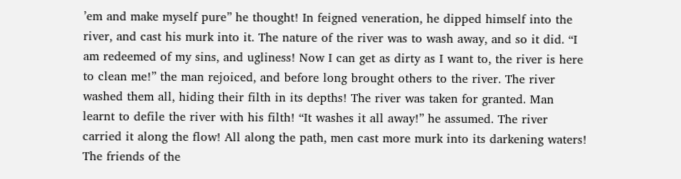’em and make myself pure” he thought! In feigned veneration, he dipped himself into the river, and cast his murk into it. The nature of the river was to wash away, and so it did. “I am redeemed of my sins, and ugliness! Now I can get as dirty as I want to, the river is here to clean me!” the man rejoiced, and before long brought others to the river. The river washed them all, hiding their filth in its depths! The river was taken for granted. Man learnt to defile the river with his filth! “It washes it all away!” he assumed. The river carried it along the flow! All along the path, men cast more murk into its darkening waters! The friends of the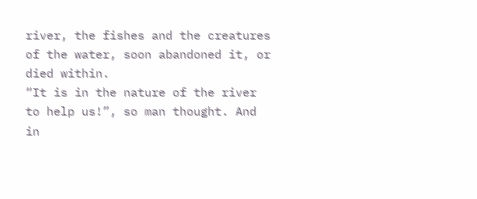river, the fishes and the creatures of the water, soon abandoned it, or died within.
“It is in the nature of the river to help us!”, so man thought. And in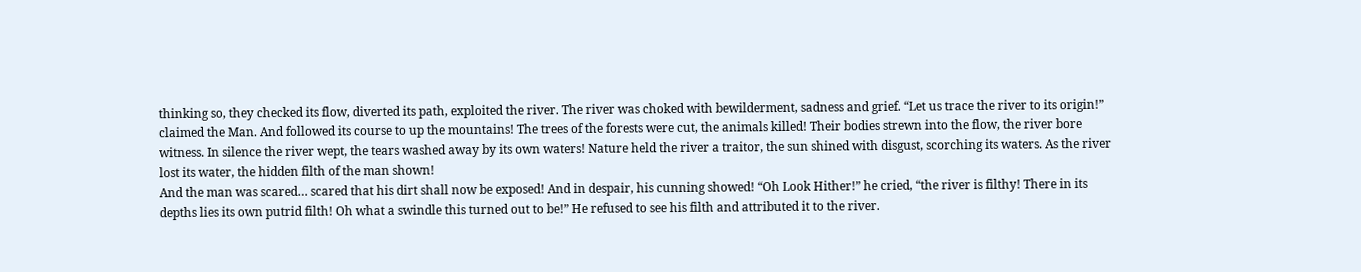thinking so, they checked its flow, diverted its path, exploited the river. The river was choked with bewilderment, sadness and grief. “Let us trace the river to its origin!” claimed the Man. And followed its course to up the mountains! The trees of the forests were cut, the animals killed! Their bodies strewn into the flow, the river bore witness. In silence the river wept, the tears washed away by its own waters! Nature held the river a traitor, the sun shined with disgust, scorching its waters. As the river lost its water, the hidden filth of the man shown!
And the man was scared… scared that his dirt shall now be exposed! And in despair, his cunning showed! “Oh Look Hither!” he cried, “the river is filthy! There in its depths lies its own putrid filth! Oh what a swindle this turned out to be!” He refused to see his filth and attributed it to the river.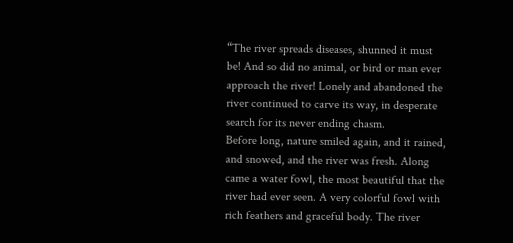“The river spreads diseases, shunned it must be! And so did no animal, or bird or man ever approach the river! Lonely and abandoned the river continued to carve its way, in desperate search for its never ending chasm.
Before long, nature smiled again, and it rained, and snowed, and the river was fresh. Along came a water fowl, the most beautiful that the river had ever seen. A very colorful fowl with rich feathers and graceful body. The river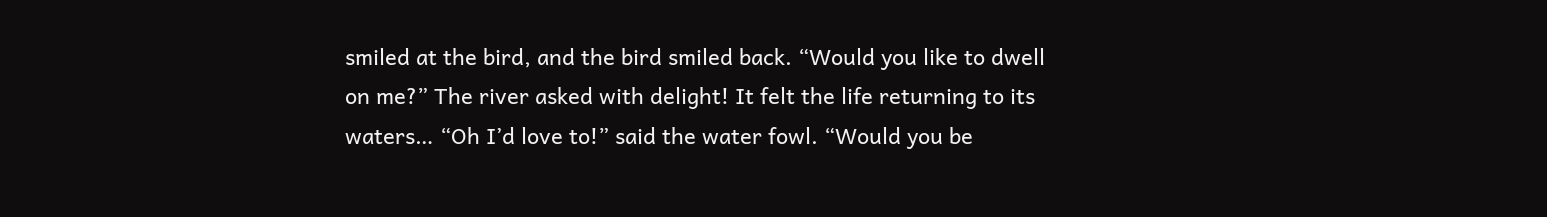smiled at the bird, and the bird smiled back. “Would you like to dwell on me?” The river asked with delight! It felt the life returning to its waters… “Oh I’d love to!” said the water fowl. “Would you be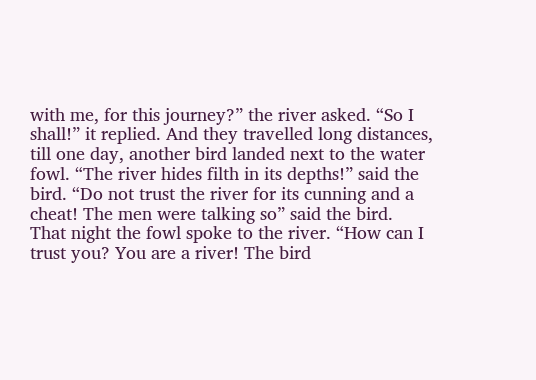with me, for this journey?” the river asked. “So I shall!” it replied. And they travelled long distances, till one day, another bird landed next to the water fowl. “The river hides filth in its depths!” said the bird. “Do not trust the river for its cunning and a cheat! The men were talking so” said the bird.
That night the fowl spoke to the river. “How can I trust you? You are a river! The bird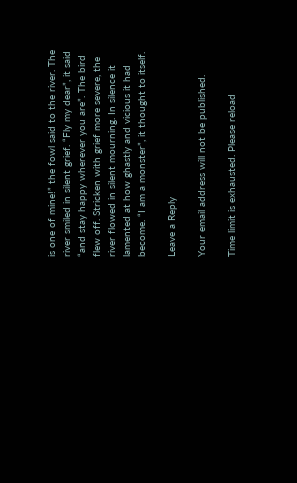is one of mine!” the fowl said to the river. The river smiled in silent grief. “Fly my dear”, it said “and stay happy wherever you are”. The bird flew off. Stricken with grief more severe, the river flowed in silent mourning. In silence it lamented at how ghastly and vicious it had become. “I am a monster”, it thought to itself.

Leave a Reply

Your email address will not be published.

Time limit is exhausted. Please reload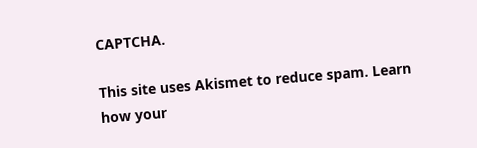CAPTCHA.

This site uses Akismet to reduce spam. Learn how your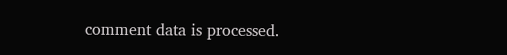comment data is processed.